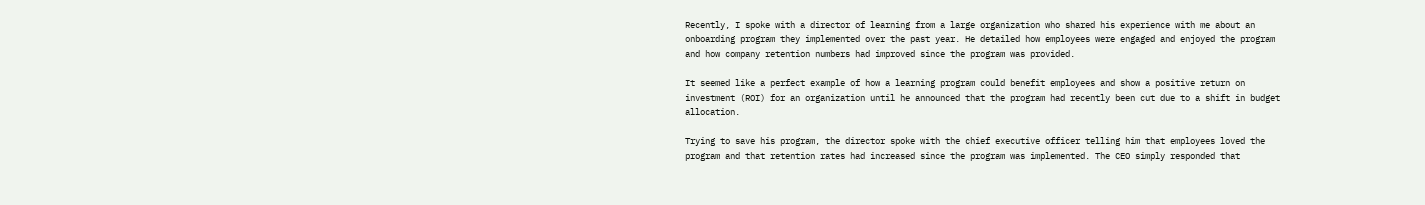Recently, I spoke with a director of learning from a large organization who shared his experience with me about an onboarding program they implemented over the past year. He detailed how employees were engaged and enjoyed the program and how company retention numbers had improved since the program was provided.

It seemed like a perfect example of how a learning program could benefit employees and show a positive return on investment (ROI) for an organization until he announced that the program had recently been cut due to a shift in budget allocation.

Trying to save his program, the director spoke with the chief executive officer telling him that employees loved the program and that retention rates had increased since the program was implemented. The CEO simply responded that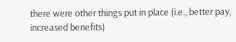there were other things put in place (i.e., better pay, increased benefits)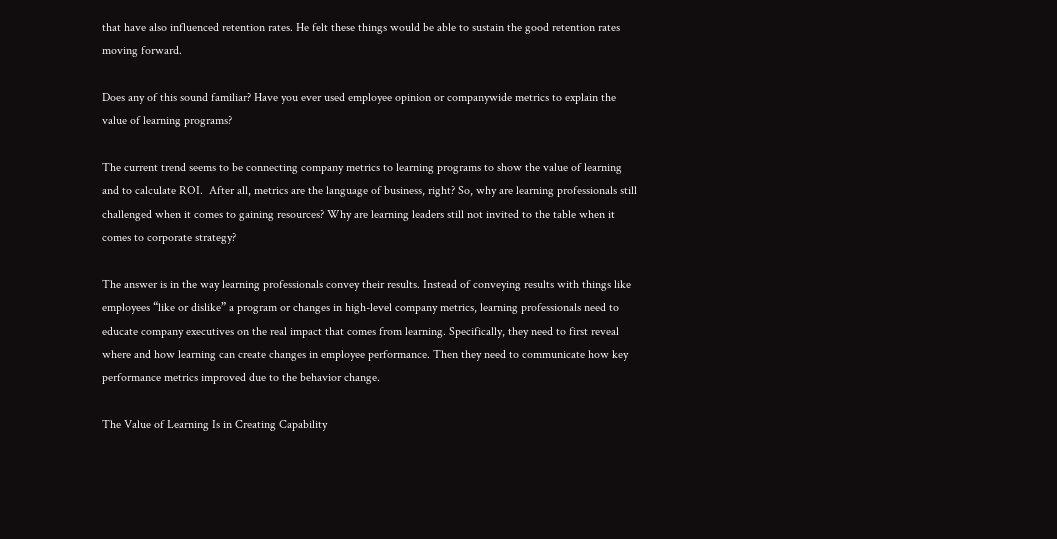that have also influenced retention rates. He felt these things would be able to sustain the good retention rates moving forward.

Does any of this sound familiar? Have you ever used employee opinion or companywide metrics to explain the value of learning programs?

The current trend seems to be connecting company metrics to learning programs to show the value of learning and to calculate ROI.  After all, metrics are the language of business, right? So, why are learning professionals still challenged when it comes to gaining resources? Why are learning leaders still not invited to the table when it comes to corporate strategy?

The answer is in the way learning professionals convey their results. Instead of conveying results with things like employees “like or dislike” a program or changes in high-level company metrics, learning professionals need to educate company executives on the real impact that comes from learning. Specifically, they need to first reveal where and how learning can create changes in employee performance. Then they need to communicate how key performance metrics improved due to the behavior change.

The Value of Learning Is in Creating Capability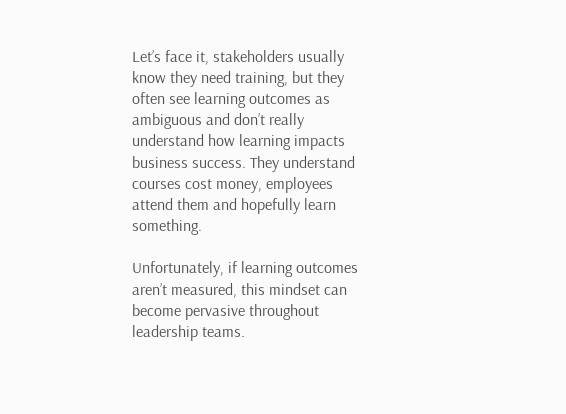Let’s face it, stakeholders usually know they need training, but they often see learning outcomes as ambiguous and don’t really understand how learning impacts business success. They understand courses cost money, employees attend them and hopefully learn something.

Unfortunately, if learning outcomes aren’t measured, this mindset can become pervasive throughout leadership teams.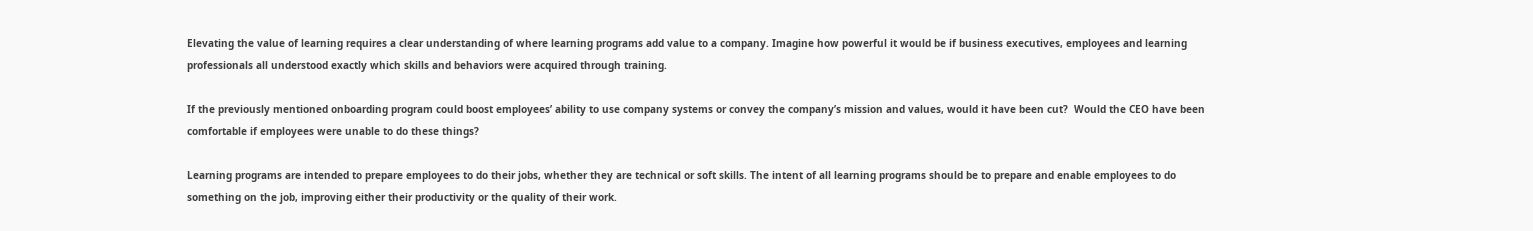Elevating the value of learning requires a clear understanding of where learning programs add value to a company. Imagine how powerful it would be if business executives, employees and learning professionals all understood exactly which skills and behaviors were acquired through training.

If the previously mentioned onboarding program could boost employees’ ability to use company systems or convey the company’s mission and values, would it have been cut?  Would the CEO have been comfortable if employees were unable to do these things?

Learning programs are intended to prepare employees to do their jobs, whether they are technical or soft skills. The intent of all learning programs should be to prepare and enable employees to do something on the job, improving either their productivity or the quality of their work.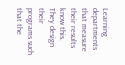Learning departments that measure their results know this. They design their programs such that the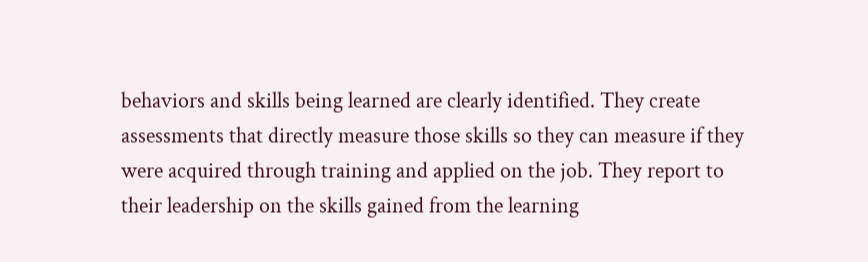behaviors and skills being learned are clearly identified. They create assessments that directly measure those skills so they can measure if they were acquired through training and applied on the job. They report to their leadership on the skills gained from the learning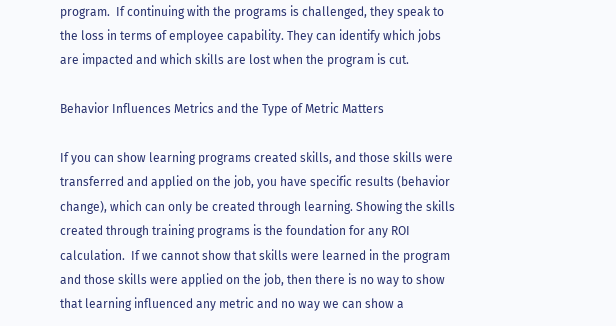program.  If continuing with the programs is challenged, they speak to the loss in terms of employee capability. They can identify which jobs are impacted and which skills are lost when the program is cut.

Behavior Influences Metrics and the Type of Metric Matters

If you can show learning programs created skills, and those skills were transferred and applied on the job, you have specific results (behavior change), which can only be created through learning. Showing the skills created through training programs is the foundation for any ROI calculation.  If we cannot show that skills were learned in the program and those skills were applied on the job, then there is no way to show that learning influenced any metric and no way we can show a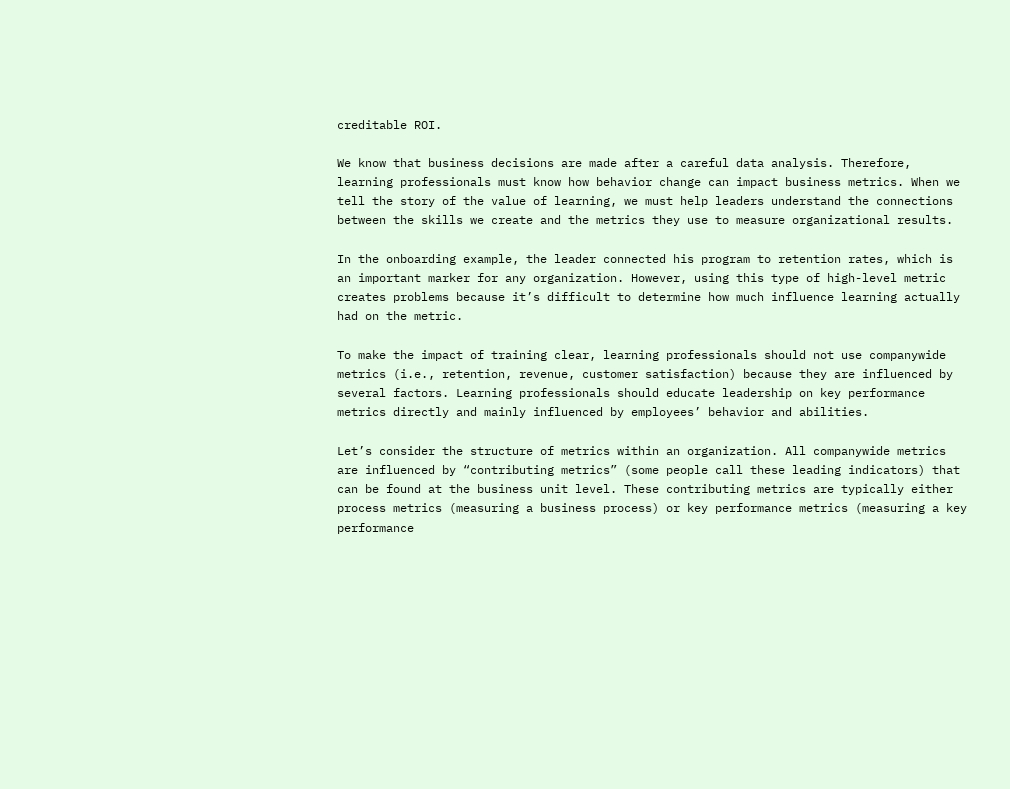creditable ROI.

We know that business decisions are made after a careful data analysis. Therefore, learning professionals must know how behavior change can impact business metrics. When we tell the story of the value of learning, we must help leaders understand the connections between the skills we create and the metrics they use to measure organizational results.

In the onboarding example, the leader connected his program to retention rates, which is an important marker for any organization. However, using this type of high-level metric creates problems because it’s difficult to determine how much influence learning actually had on the metric.

To make the impact of training clear, learning professionals should not use companywide metrics (i.e., retention, revenue, customer satisfaction) because they are influenced by several factors. Learning professionals should educate leadership on key performance metrics directly and mainly influenced by employees’ behavior and abilities.

Let’s consider the structure of metrics within an organization. All companywide metrics are influenced by “contributing metrics” (some people call these leading indicators) that can be found at the business unit level. These contributing metrics are typically either process metrics (measuring a business process) or key performance metrics (measuring a key performance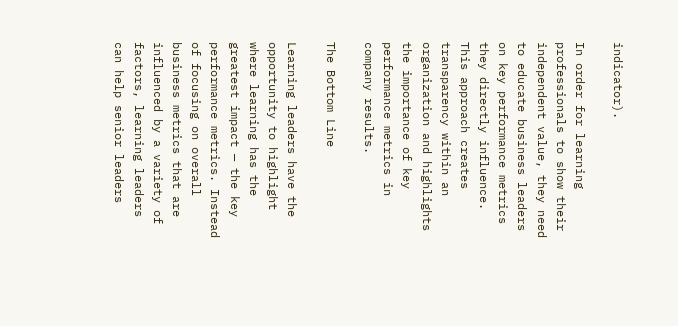indicator).

In order for learning professionals to show their independent value, they need to educate business leaders on key performance metrics they directly influence. This approach creates transparency within an organization and highlights the importance of key performance metrics in company results.

The Bottom Line

Learning leaders have the opportunity to highlight where learning has the greatest impact — the key performance metrics. Instead of focusing on overall business metrics that are influenced by a variety of factors, learning leaders can help senior leaders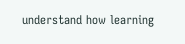understand how learning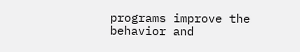programs improve the behavior and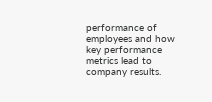performance of employees and how key performance metrics lead to company results.